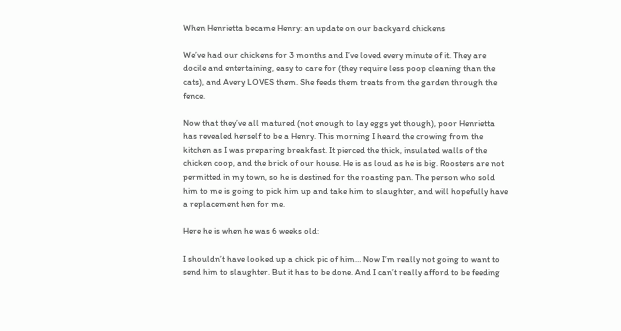When Henrietta became Henry: an update on our backyard chickens

We’ve had our chickens for 3 months and I’ve loved every minute of it. They are docile and entertaining, easy to care for (they require less poop cleaning than the cats), and Avery LOVES them. She feeds them treats from the garden through the fence.

Now that they’ve all matured (not enough to lay eggs yet though), poor Henrietta has revealed herself to be a Henry. This morning I heard the crowing from the kitchen as I was preparing breakfast. It pierced the thick, insulated walls of the chicken coop, and the brick of our house. He is as loud as he is big. Roosters are not permitted in my town, so he is destined for the roasting pan. The person who sold him to me is going to pick him up and take him to slaughter, and will hopefully have a replacement hen for me.

Here he is when he was 6 weeks old:

I shouldn’t have looked up a chick pic of him… Now I’m really not going to want to send him to slaughter. But it has to be done. And I can’t really afford to be feeding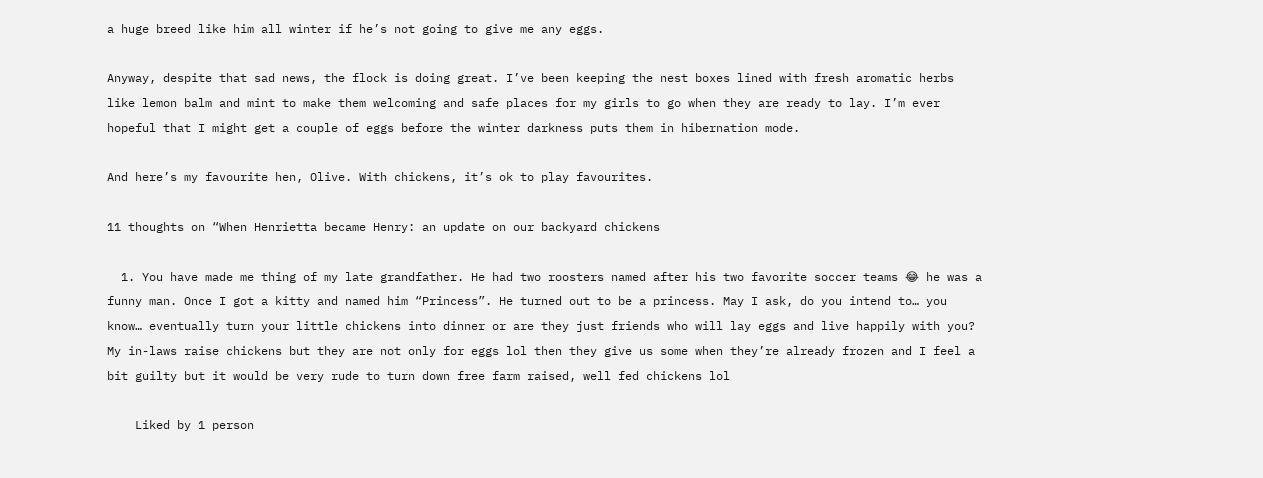a huge breed like him all winter if he’s not going to give me any eggs.

Anyway, despite that sad news, the flock is doing great. I’ve been keeping the nest boxes lined with fresh aromatic herbs like lemon balm and mint to make them welcoming and safe places for my girls to go when they are ready to lay. I’m ever hopeful that I might get a couple of eggs before the winter darkness puts them in hibernation mode.

And here’s my favourite hen, Olive. With chickens, it’s ok to play favourites.

11 thoughts on “When Henrietta became Henry: an update on our backyard chickens

  1. You have made me thing of my late grandfather. He had two roosters named after his two favorite soccer teams 😂 he was a funny man. Once I got a kitty and named him “Princess”. He turned out to be a princess. May I ask, do you intend to… you know… eventually turn your little chickens into dinner or are they just friends who will lay eggs and live happily with you? My in-laws raise chickens but they are not only for eggs lol then they give us some when they’re already frozen and I feel a bit guilty but it would be very rude to turn down free farm raised, well fed chickens lol

    Liked by 1 person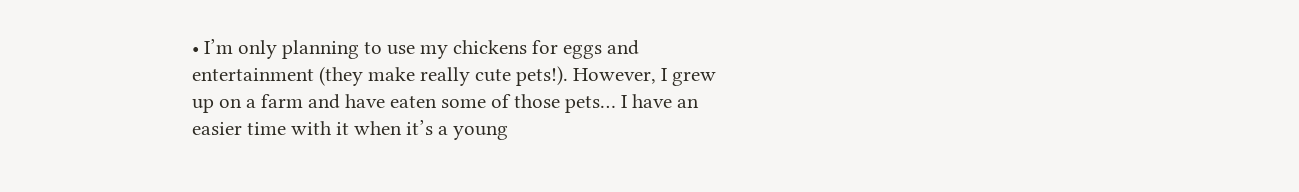• I’m only planning to use my chickens for eggs and entertainment (they make really cute pets!). However, I grew up on a farm and have eaten some of those pets… I have an easier time with it when it’s a young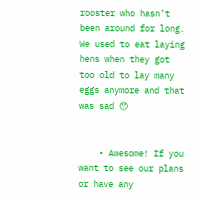rooster who hasn’t been around for long. We used to eat laying hens when they got too old to lay many eggs anymore and that was sad 😯


    • Awesome! If you want to see our plans or have any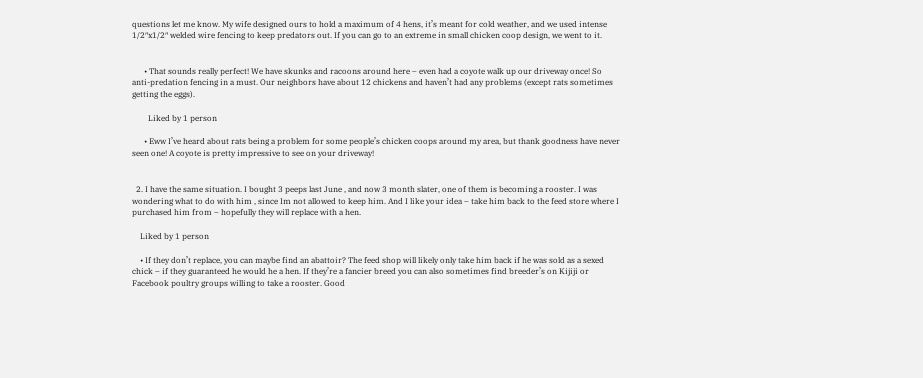questions let me know. My wife designed ours to hold a maximum of 4 hens, it’s meant for cold weather, and we used intense 1/2″x1/2″ welded wire fencing to keep predators out. If you can go to an extreme in small chicken coop design, we went to it.


      • That sounds really perfect! We have skunks and racoons around here – even had a coyote walk up our driveway once! So anti-predation fencing in a must. Our neighbors have about 12 chickens and haven’t had any problems (except rats sometimes getting the eggs).

        Liked by 1 person

      • Eww I’ve heard about rats being a problem for some people’s chicken coops around my area, but thank goodness have never seen one! A coyote is pretty impressive to see on your driveway!


  2. I have the same situation. I bought 3 peeps last June , and now 3 month slater, one of them is becoming a rooster. I was wondering what to do with him , since Im not allowed to keep him. And I like your idea – take him back to the feed store where I purchased him from – hopefully they will replace with a hen.

    Liked by 1 person

    • If they don’t replace, you can maybe find an abattoir? The feed shop will likely only take him back if he was sold as a sexed chick – if they guaranteed he would he a hen. If they’re a fancier breed you can also sometimes find breeder’s on Kijiji or Facebook poultry groups willing to take a rooster. Good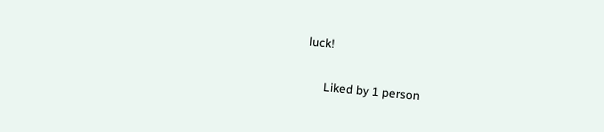luck!

      Liked by 1 person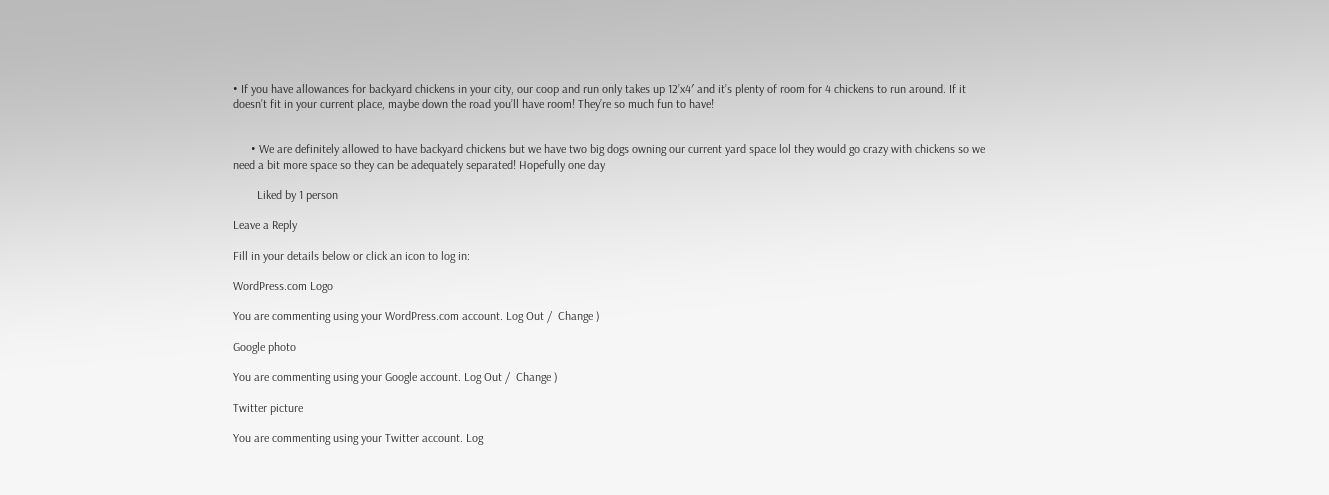• If you have allowances for backyard chickens in your city, our coop and run only takes up 12’x4′ and it’s plenty of room for 4 chickens to run around. If it doesn’t fit in your current place, maybe down the road you’ll have room! They’re so much fun to have!


      • We are definitely allowed to have backyard chickens but we have two big dogs owning our current yard space lol they would go crazy with chickens so we need a bit more space so they can be adequately separated! Hopefully one day

        Liked by 1 person

Leave a Reply

Fill in your details below or click an icon to log in:

WordPress.com Logo

You are commenting using your WordPress.com account. Log Out /  Change )

Google photo

You are commenting using your Google account. Log Out /  Change )

Twitter picture

You are commenting using your Twitter account. Log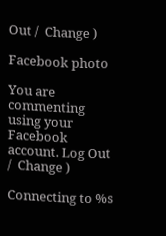Out /  Change )

Facebook photo

You are commenting using your Facebook account. Log Out /  Change )

Connecting to %s